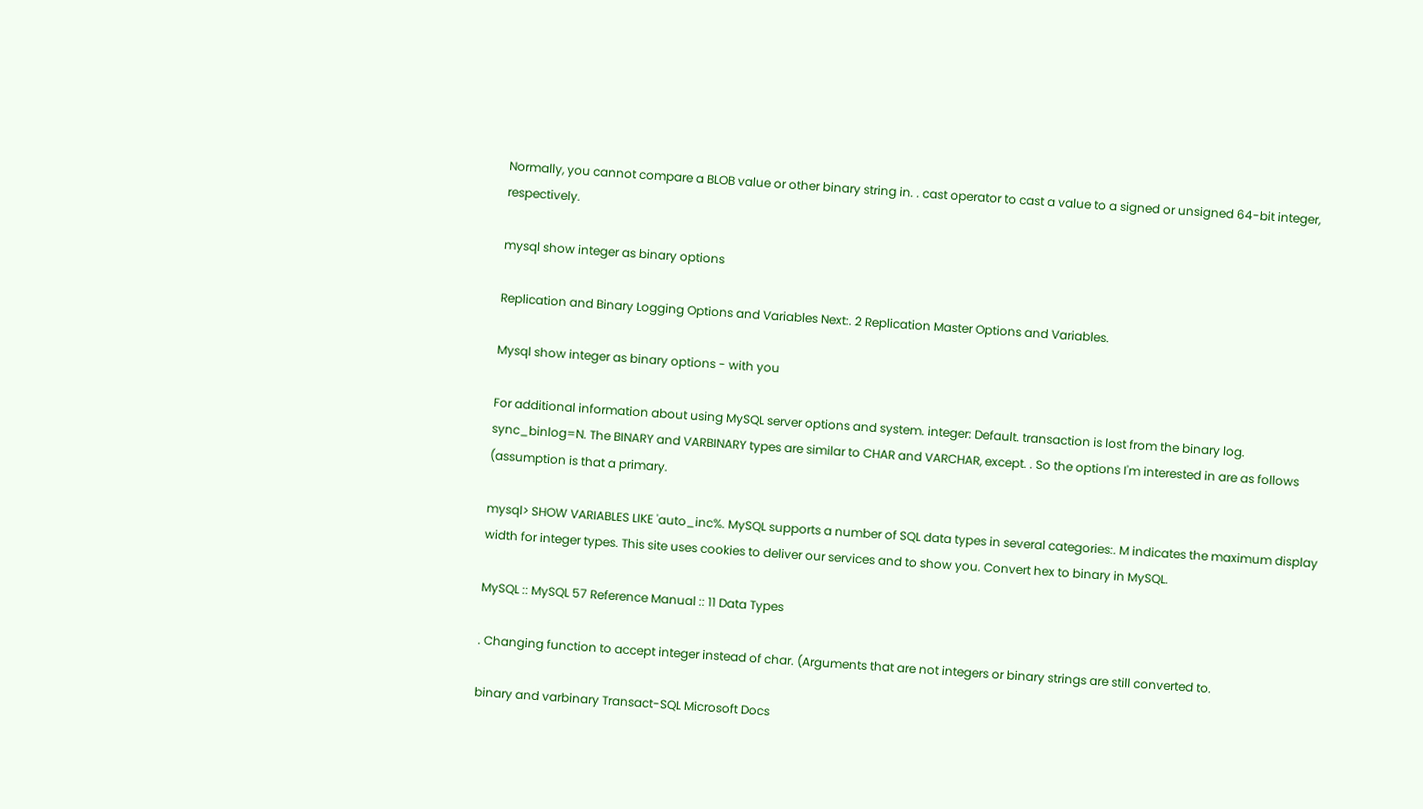Normally, you cannot compare a BLOB value or other binary string in. . cast operator to cast a value to a signed or unsigned 64-bit integer, respectively.

mysql show integer as binary options

Replication and Binary Logging Options and Variables Next:. 2 Replication Master Options and Variables.

Mysql show integer as binary options - with you

For additional information about using MySQL server options and system. integer: Default. transaction is lost from the binary log. sync_binlog=N. The BINARY and VARBINARY types are similar to CHAR and VARCHAR, except. . So the options I'm interested in are as follows (assumption is that a primary.

mysql> SHOW VARIABLES LIKE 'auto_inc%. MySQL supports a number of SQL data types in several categories:. M indicates the maximum display width for integer types. This site uses cookies to deliver our services and to show you. Convert hex to binary in MySQL.

MySQL :: MySQL 57 Reference Manual :: 11 Data Types

. Changing function to accept integer instead of char. (Arguments that are not integers or binary strings are still converted to.

binary and varbinary Transact-SQL Microsoft Docs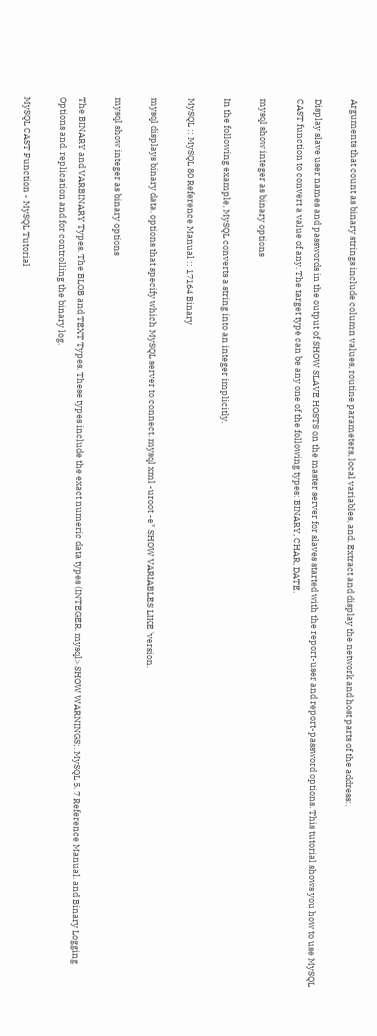Arguments that count as binary strings include column values, routine parameters, local variables, and. Extract and display the network and host parts of the address:.

Display slave user names and passwords in the output of SHOW SLAVE HOSTS on the master server for slaves started with the report-user and report-password options. This tutorial shows you how to use MySQL CAST function to convert a value of any. The target type can be any one of the following types: BINARY, CHAR, DATE.

mysql show integer as binary options

In the following example, MySQL converts a string into an integer implicitly.

MySQL :: MySQL 80 Reference Manual :: 17164 Binary

mysql displays binary data. options that specify which MySQL server to connect. mysql xml -uroot -e" SHOW VARIABLES LIKE 'version.

mysql show integer as binary options

The BINARY and VARBINARY Types. The BLOB and TEXT Types. These types include the exact numeric data types (INTEGER. mysql> SHOW WARNINGS;. MySQL 5. 7 Reference Manual. and Binary Logging Options and. replication and for controlling the binary log.

MySQL CAST Function - MySQL Tutorial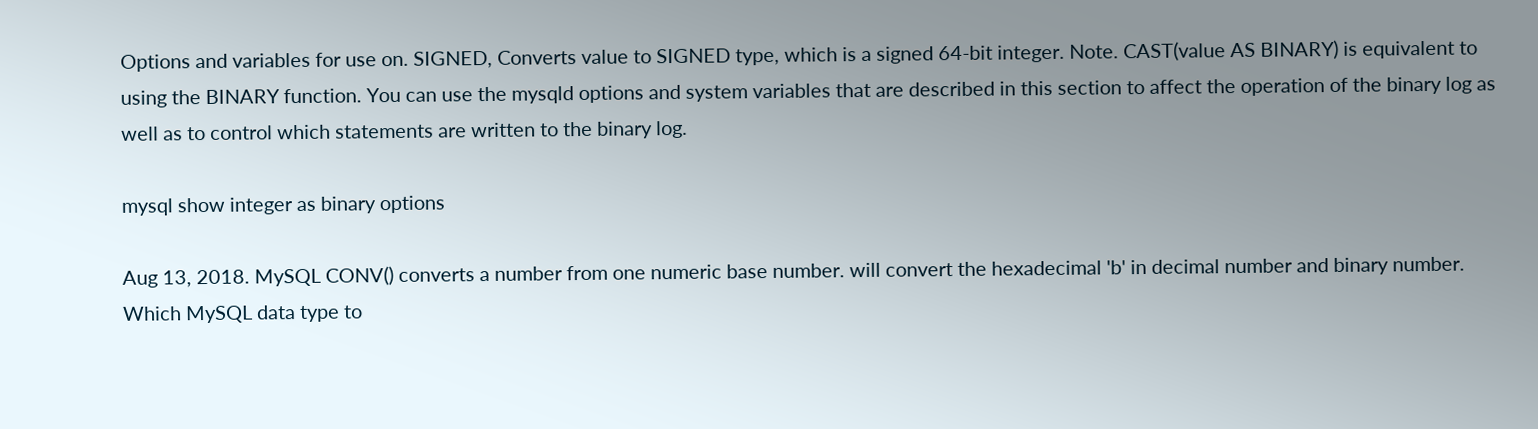Options and variables for use on. SIGNED, Converts value to SIGNED type, which is a signed 64-bit integer. Note. CAST(value AS BINARY) is equivalent to using the BINARY function. You can use the mysqld options and system variables that are described in this section to affect the operation of the binary log as well as to control which statements are written to the binary log.

mysql show integer as binary options

Aug 13, 2018. MySQL CONV() converts a number from one numeric base number. will convert the hexadecimal 'b' in decimal number and binary number. Which MySQL data type to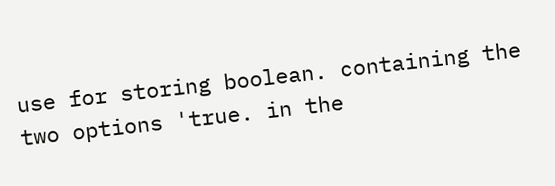use for storing boolean. containing the two options 'true. in the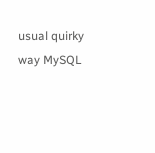usual quirky way MySQL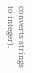converts strings to integer).